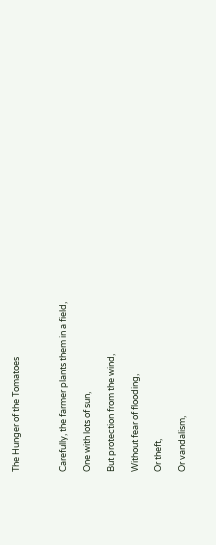The Hunger of the Tomatoes



Carefully, the farmer plants them in a field,

One with lots of sun,

But protection from the wind,

Without fear of flooding,

Or theft,

Or vandalism,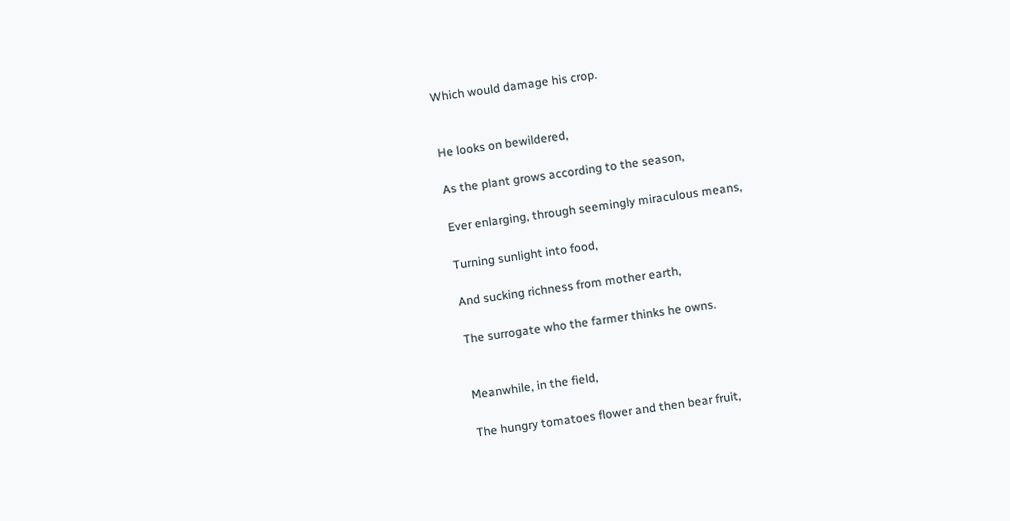Which would damage his crop.


He looks on bewildered,

As the plant grows according to the season,

Ever enlarging, through seemingly miraculous means,

Turning sunlight into food,

And sucking richness from mother earth,

The surrogate who the farmer thinks he owns.


Meanwhile, in the field,

The hungry tomatoes flower and then bear fruit,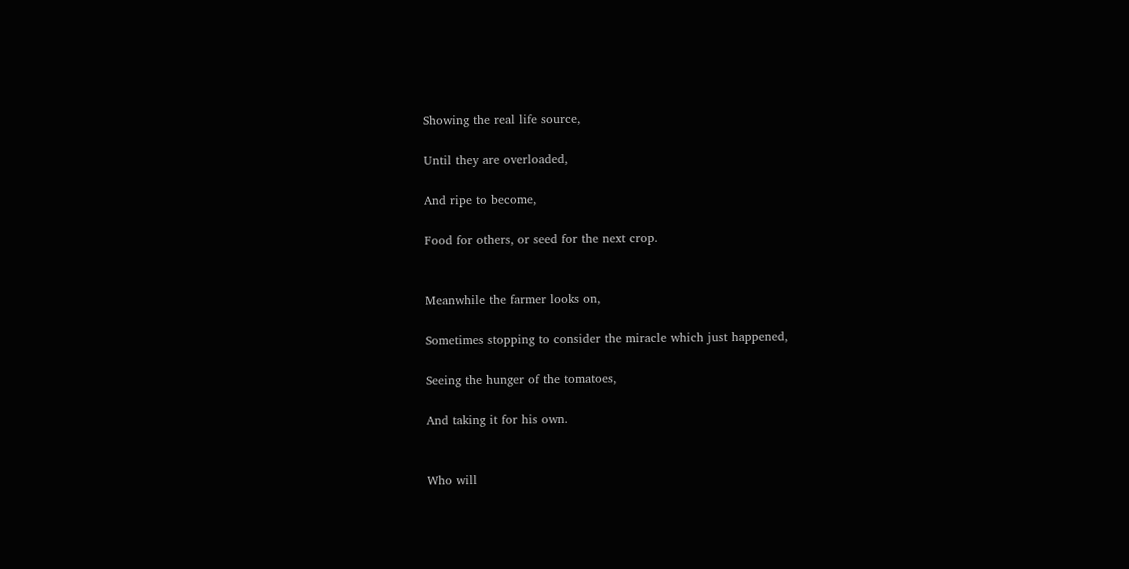Showing the real life source,

Until they are overloaded,

And ripe to become,

Food for others, or seed for the next crop.


Meanwhile the farmer looks on,

Sometimes stopping to consider the miracle which just happened,

Seeing the hunger of the tomatoes,

And taking it for his own.


Who will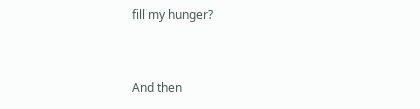fill my hunger?


And then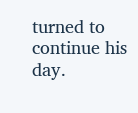turned to continue his day.